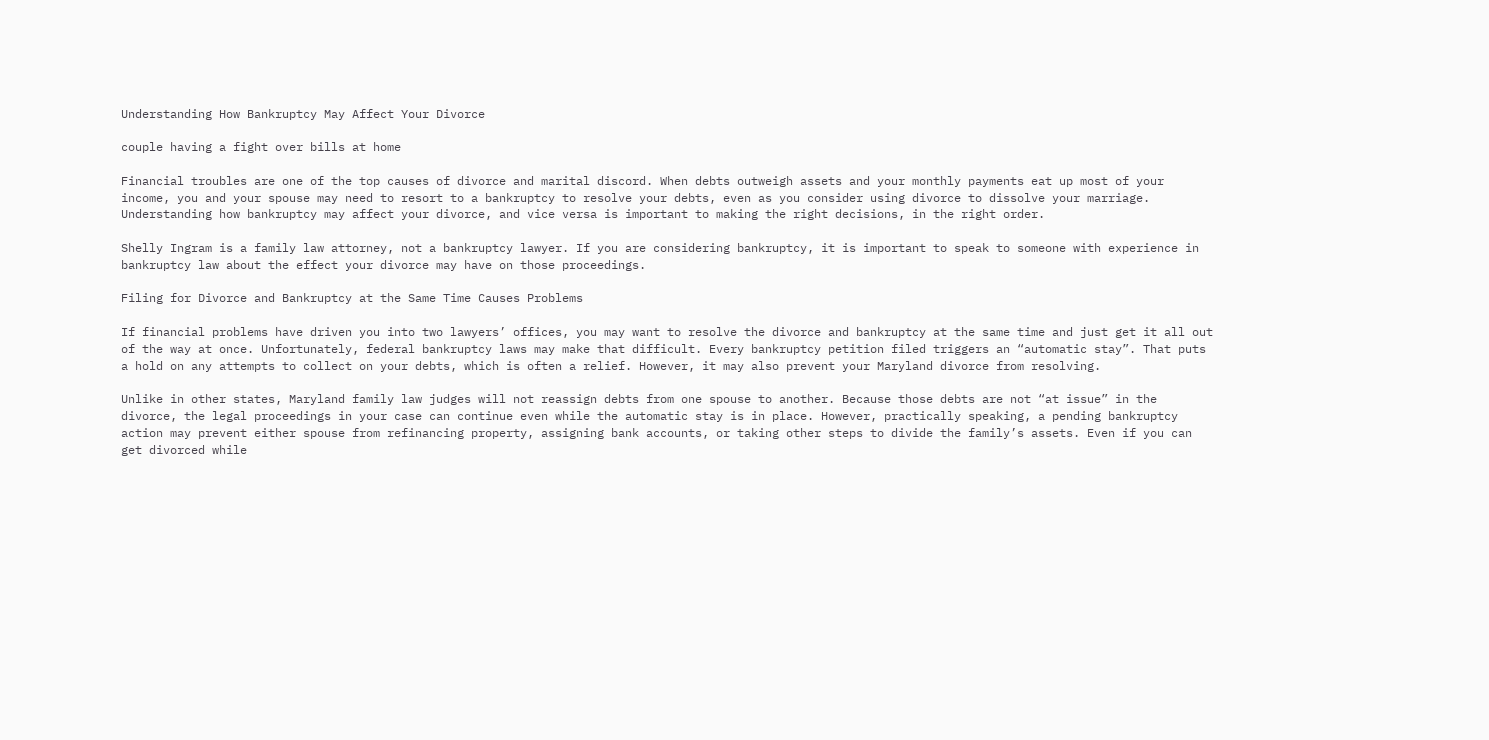Understanding How Bankruptcy May Affect Your Divorce

couple having a fight over bills at home

Financial troubles are one of the top causes of divorce and marital discord. When debts outweigh assets and your monthly payments eat up most of your income, you and your spouse may need to resort to a bankruptcy to resolve your debts, even as you consider using divorce to dissolve your marriage. Understanding how bankruptcy may affect your divorce, and vice versa is important to making the right decisions, in the right order.

Shelly Ingram is a family law attorney, not a bankruptcy lawyer. If you are considering bankruptcy, it is important to speak to someone with experience in bankruptcy law about the effect your divorce may have on those proceedings.

Filing for Divorce and Bankruptcy at the Same Time Causes Problems

If financial problems have driven you into two lawyers’ offices, you may want to resolve the divorce and bankruptcy at the same time and just get it all out of the way at once. Unfortunately, federal bankruptcy laws may make that difficult. Every bankruptcy petition filed triggers an “automatic stay”. That puts a hold on any attempts to collect on your debts, which is often a relief. However, it may also prevent your Maryland divorce from resolving.

Unlike in other states, Maryland family law judges will not reassign debts from one spouse to another. Because those debts are not “at issue” in the divorce, the legal proceedings in your case can continue even while the automatic stay is in place. However, practically speaking, a pending bankruptcy action may prevent either spouse from refinancing property, assigning bank accounts, or taking other steps to divide the family’s assets. Even if you can get divorced while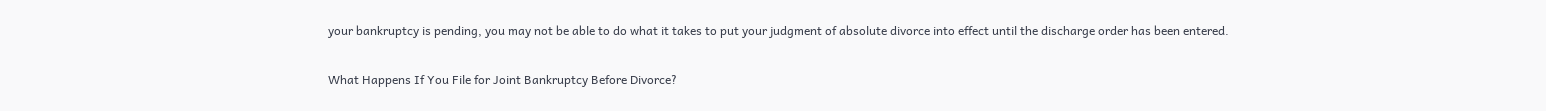your bankruptcy is pending, you may not be able to do what it takes to put your judgment of absolute divorce into effect until the discharge order has been entered.

What Happens If You File for Joint Bankruptcy Before Divorce?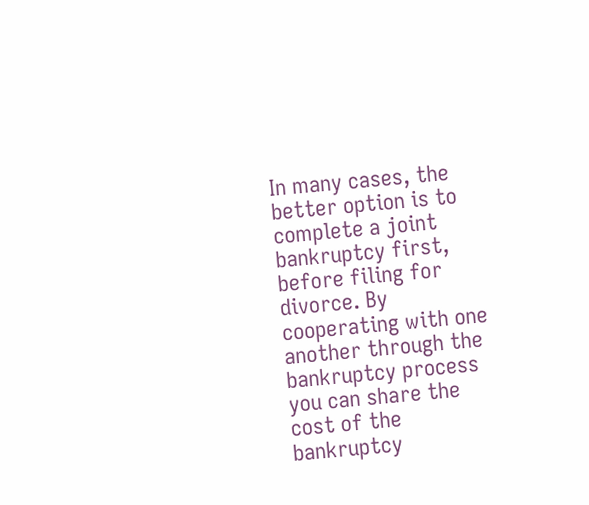In many cases, the better option is to complete a joint bankruptcy first, before filing for divorce. By cooperating with one another through the bankruptcy process you can share the cost of the bankruptcy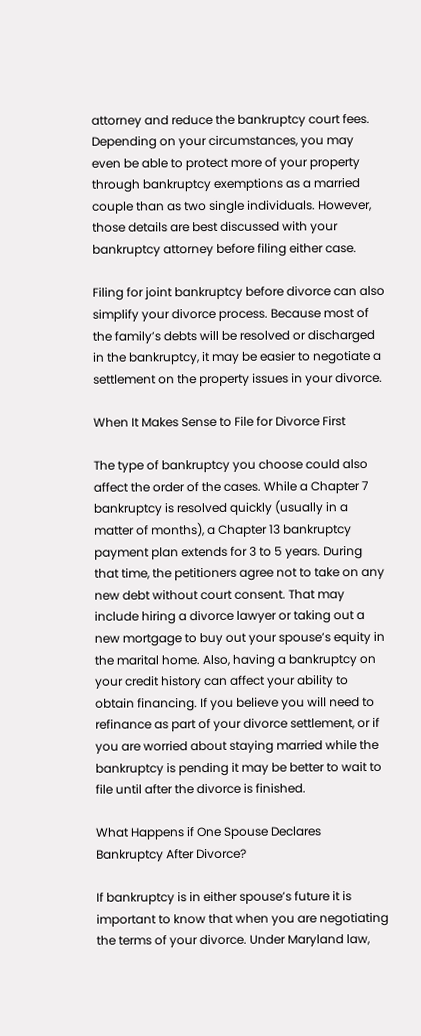attorney and reduce the bankruptcy court fees. Depending on your circumstances, you may even be able to protect more of your property through bankruptcy exemptions as a married couple than as two single individuals. However, those details are best discussed with your bankruptcy attorney before filing either case.

Filing for joint bankruptcy before divorce can also simplify your divorce process. Because most of the family’s debts will be resolved or discharged in the bankruptcy, it may be easier to negotiate a settlement on the property issues in your divorce.

When It Makes Sense to File for Divorce First

The type of bankruptcy you choose could also affect the order of the cases. While a Chapter 7 bankruptcy is resolved quickly (usually in a matter of months), a Chapter 13 bankruptcy payment plan extends for 3 to 5 years. During that time, the petitioners agree not to take on any new debt without court consent. That may include hiring a divorce lawyer or taking out a new mortgage to buy out your spouse’s equity in the marital home. Also, having a bankruptcy on your credit history can affect your ability to obtain financing. If you believe you will need to refinance as part of your divorce settlement, or if you are worried about staying married while the bankruptcy is pending it may be better to wait to file until after the divorce is finished.

What Happens if One Spouse Declares Bankruptcy After Divorce?

If bankruptcy is in either spouse’s future it is important to know that when you are negotiating the terms of your divorce. Under Maryland law,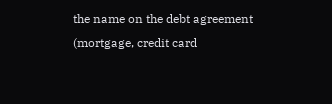the name on the debt agreement (mortgage, credit card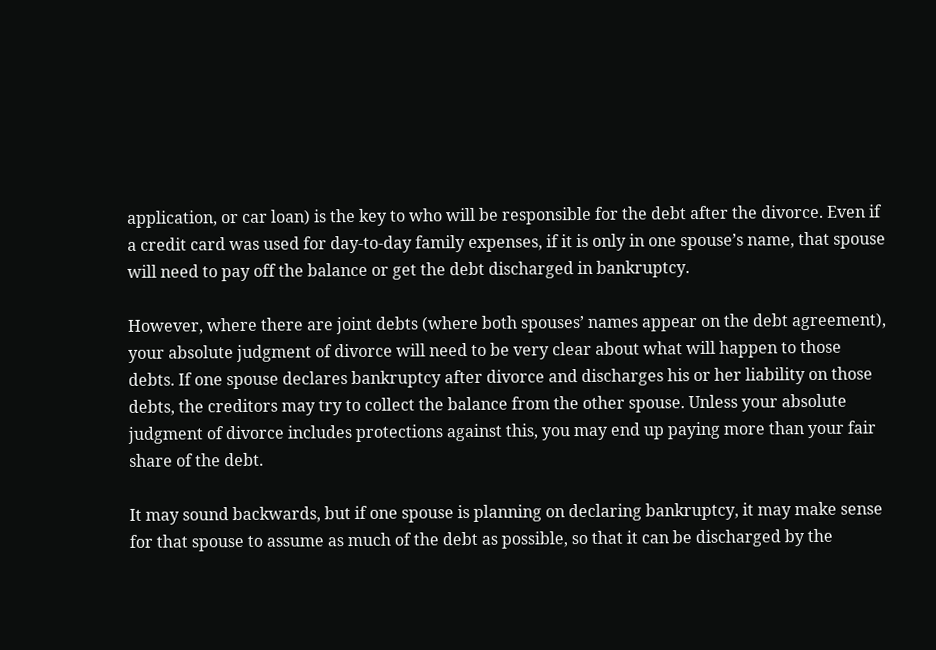application, or car loan) is the key to who will be responsible for the debt after the divorce. Even if a credit card was used for day-to-day family expenses, if it is only in one spouse’s name, that spouse will need to pay off the balance or get the debt discharged in bankruptcy.

However, where there are joint debts (where both spouses’ names appear on the debt agreement), your absolute judgment of divorce will need to be very clear about what will happen to those debts. If one spouse declares bankruptcy after divorce and discharges his or her liability on those debts, the creditors may try to collect the balance from the other spouse. Unless your absolute judgment of divorce includes protections against this, you may end up paying more than your fair share of the debt.

It may sound backwards, but if one spouse is planning on declaring bankruptcy, it may make sense for that spouse to assume as much of the debt as possible, so that it can be discharged by the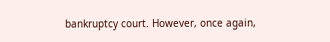bankruptcy court. However, once again,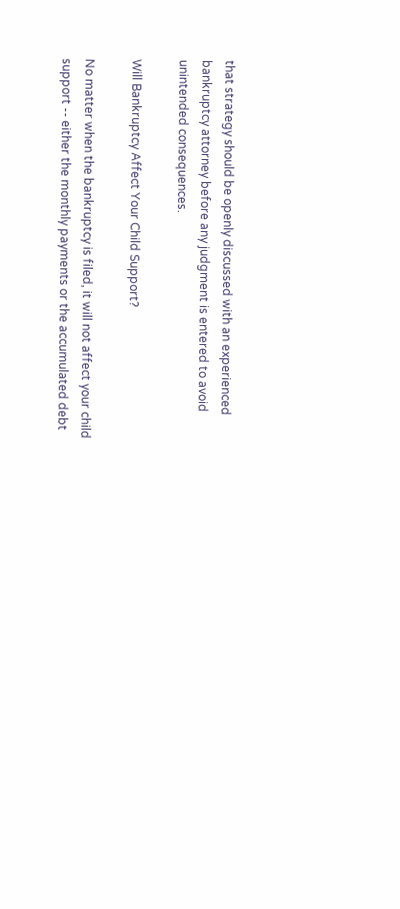that strategy should be openly discussed with an experienced bankruptcy attorney before any judgment is entered to avoid unintended consequences.

Will Bankruptcy Affect Your Child Support?

No matter when the bankruptcy is filed, it will not affect your child support -- either the monthly payments or the accumulated debt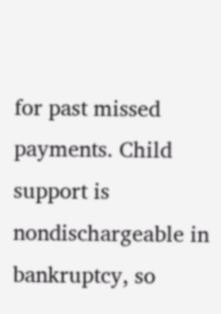for past missed payments. Child support is nondischargeable in bankruptcy, so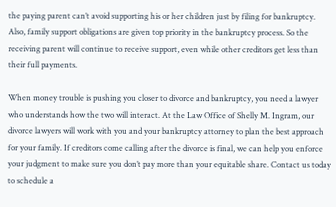the paying parent can’t avoid supporting his or her children just by filing for bankruptcy. Also, family support obligations are given top priority in the bankruptcy process. So the receiving parent will continue to receive support, even while other creditors get less than their full payments.

When money trouble is pushing you closer to divorce and bankruptcy, you need a lawyer who understands how the two will interact. At the Law Office of Shelly M. Ingram, our divorce lawyers will work with you and your bankruptcy attorney to plan the best approach for your family. If creditors come calling after the divorce is final, we can help you enforce your judgment to make sure you don’t pay more than your equitable share. Contact us today to schedule a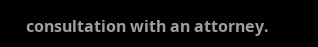consultation with an attorney.